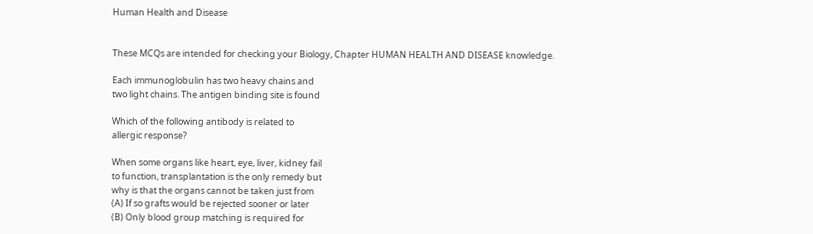Human Health and Disease


These MCQs are intended for checking your Biology, Chapter HUMAN HEALTH AND DISEASE knowledge.

Each immunoglobulin has two heavy chains and
two light chains. The antigen binding site is found

Which of the following antibody is related to
allergic response?

When some organs like heart, eye, liver, kidney fail
to function, transplantation is the only remedy but
why is that the organs cannot be taken just from
(A) If so grafts would be rejected sooner or later
(B) Only blood group matching is required for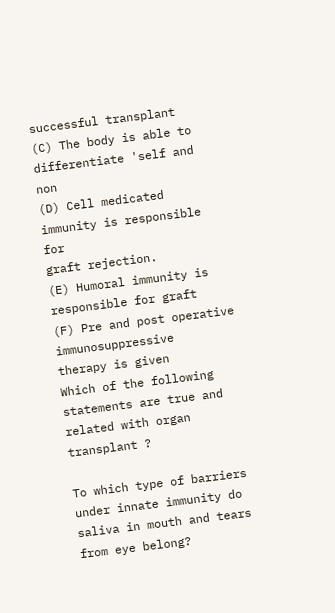successful transplant
(C) The body is able to differentiate 'self and non
(D) Cell medicated immunity is responsible for
graft rejection.
(E) Humoral immunity is responsible for graft
(F) Pre and post operative immunosuppressive
therapy is given
Which of the following statements are true and
related with organ transplant ?

To which type of barriers under innate immunity do
saliva in mouth and tears from eye belong?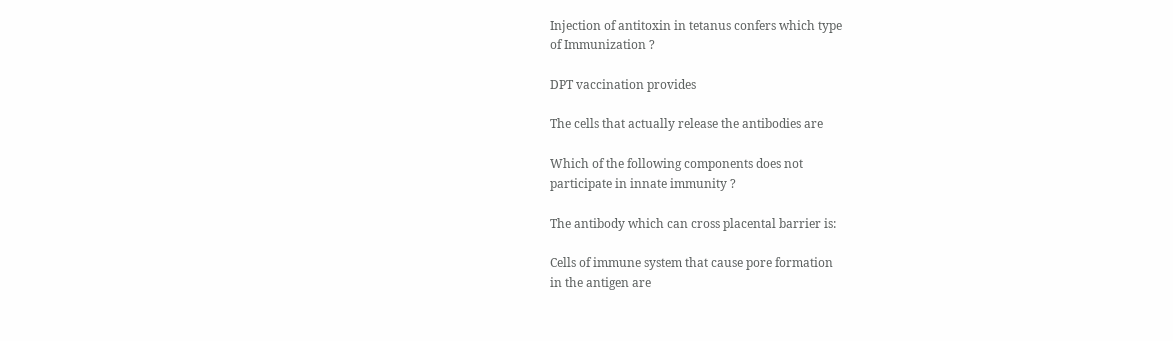Injection of antitoxin in tetanus confers which type
of Immunization ?

DPT vaccination provides

The cells that actually release the antibodies are

Which of the following components does not
participate in innate immunity ?

The antibody which can cross placental barrier is:

Cells of immune system that cause pore formation
in the antigen are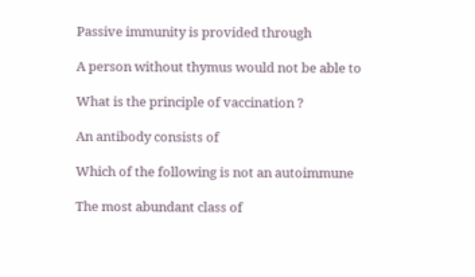Passive immunity is provided through

A person without thymus would not be able to

What is the principle of vaccination ?

An antibody consists of

Which of the following is not an autoimmune

The most abundant class of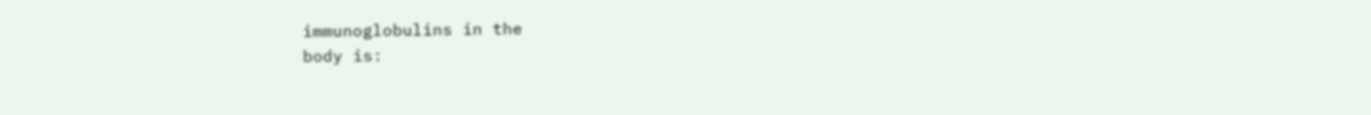immunoglobulins in the
body is: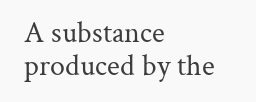A substance produced by the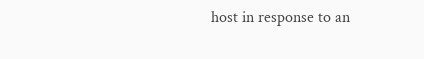host in response to an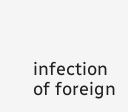infection of foreign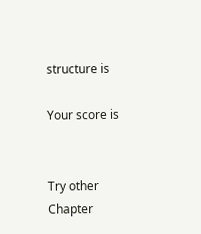structure is

Your score is


Try other Chapter